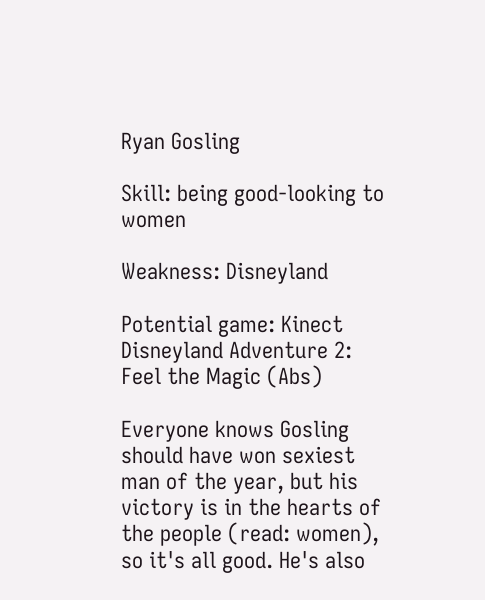Ryan Gosling

Skill: being good-looking to women

Weakness: Disneyland

Potential game: Kinect Disneyland Adventure 2: Feel the Magic (Abs)

Everyone knows Gosling should have won sexiest man of the year, but his victory is in the hearts of the people (read: women), so it's all good. He's also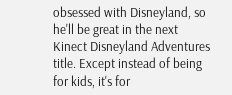obsessed with Disneyland, so he'll be great in the next Kinect Disneyland Adventures title. Except instead of being for kids, it's for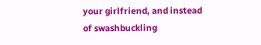your girlfriend, and instead of swashbuckling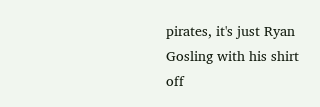pirates, it's just Ryan Gosling with his shirt off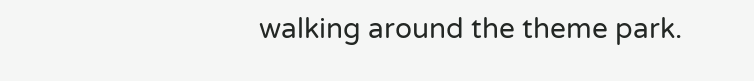walking around the theme park.